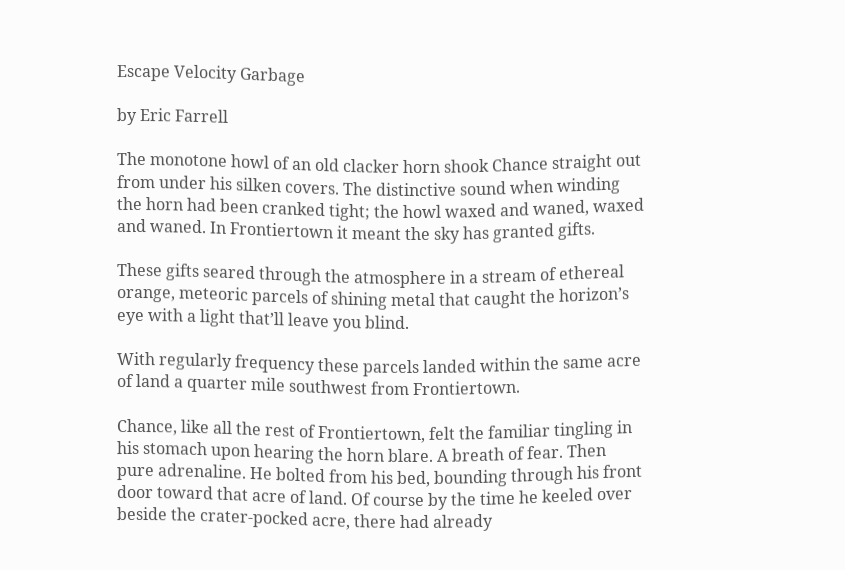Escape Velocity Garbage

by Eric Farrell

The monotone howl of an old clacker horn shook Chance straight out from under his silken covers. The distinctive sound when winding the horn had been cranked tight; the howl waxed and waned, waxed and waned. In Frontiertown it meant the sky has granted gifts.

These gifts seared through the atmosphere in a stream of ethereal orange, meteoric parcels of shining metal that caught the horizon’s eye with a light that’ll leave you blind.

With regularly frequency these parcels landed within the same acre of land a quarter mile southwest from Frontiertown.

Chance, like all the rest of Frontiertown, felt the familiar tingling in his stomach upon hearing the horn blare. A breath of fear. Then pure adrenaline. He bolted from his bed, bounding through his front door toward that acre of land. Of course by the time he keeled over beside the crater-pocked acre, there had already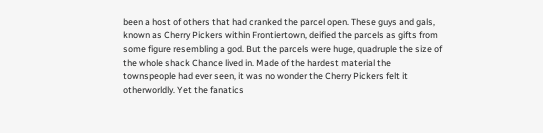been a host of others that had cranked the parcel open. These guys and gals, known as Cherry Pickers within Frontiertown, deified the parcels as gifts from some figure resembling a god. But the parcels were huge, quadruple the size of the whole shack Chance lived in. Made of the hardest material the townspeople had ever seen, it was no wonder the Cherry Pickers felt it otherworldly. Yet the fanatics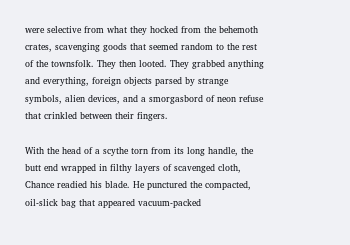were selective from what they hocked from the behemoth crates, scavenging goods that seemed random to the rest of the townsfolk. They then looted. They grabbed anything and everything, foreign objects parsed by strange symbols, alien devices, and a smorgasbord of neon refuse that crinkled between their fingers.

With the head of a scythe torn from its long handle, the butt end wrapped in filthy layers of scavenged cloth, Chance readied his blade. He punctured the compacted, oil-slick bag that appeared vacuum-packed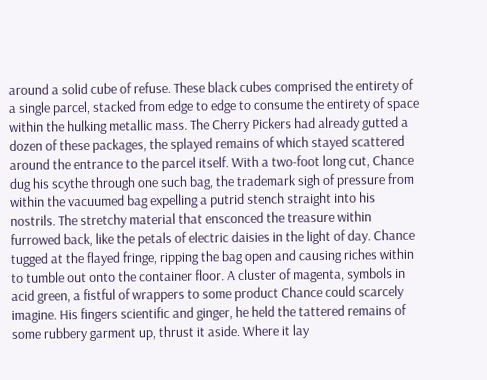around a solid cube of refuse. These black cubes comprised the entirety of a single parcel, stacked from edge to edge to consume the entirety of space within the hulking metallic mass. The Cherry Pickers had already gutted a dozen of these packages, the splayed remains of which stayed scattered around the entrance to the parcel itself. With a two-foot long cut, Chance dug his scythe through one such bag, the trademark sigh of pressure from within the vacuumed bag expelling a putrid stench straight into his nostrils. The stretchy material that ensconced the treasure within furrowed back, like the petals of electric daisies in the light of day. Chance tugged at the flayed fringe, ripping the bag open and causing riches within to tumble out onto the container floor. A cluster of magenta, symbols in acid green, a fistful of wrappers to some product Chance could scarcely imagine. His fingers scientific and ginger, he held the tattered remains of some rubbery garment up, thrust it aside. Where it lay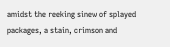amidst the reeking sinew of splayed packages, a stain, crimson and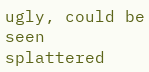ugly, could be seen splattered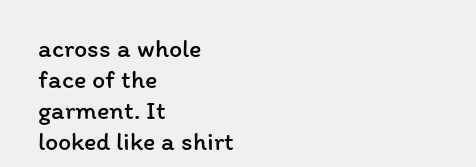across a whole face of the garment. It looked like a shirt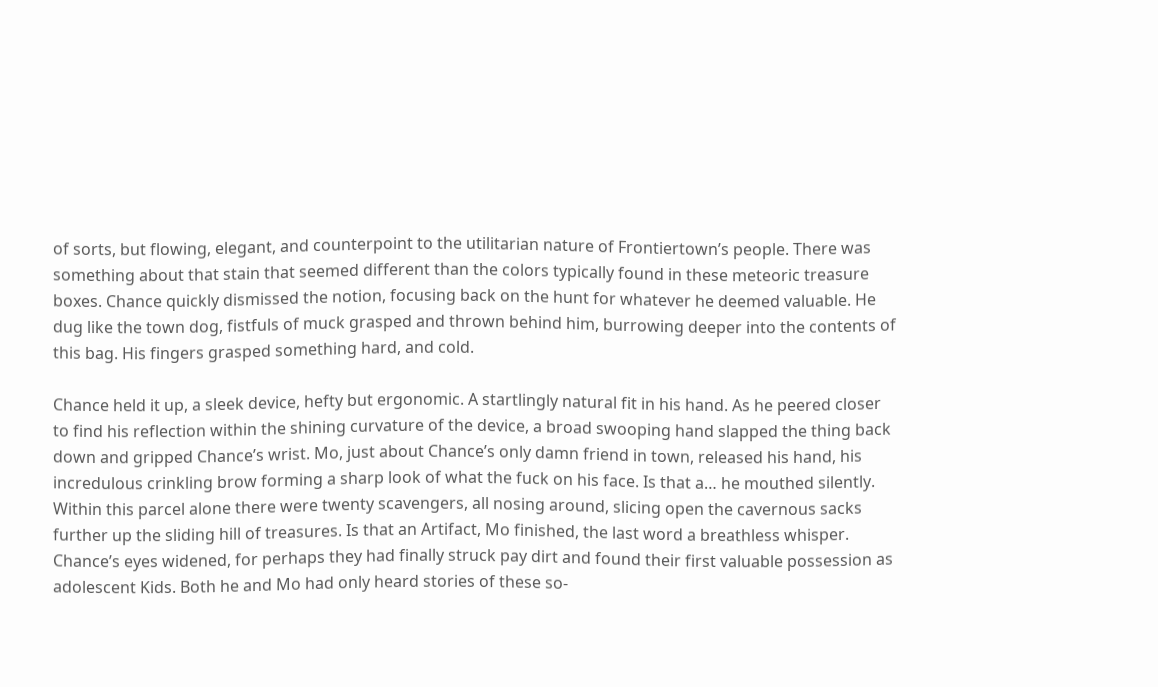of sorts, but flowing, elegant, and counterpoint to the utilitarian nature of Frontiertown’s people. There was something about that stain that seemed different than the colors typically found in these meteoric treasure boxes. Chance quickly dismissed the notion, focusing back on the hunt for whatever he deemed valuable. He dug like the town dog, fistfuls of muck grasped and thrown behind him, burrowing deeper into the contents of this bag. His fingers grasped something hard, and cold.

Chance held it up, a sleek device, hefty but ergonomic. A startlingly natural fit in his hand. As he peered closer to find his reflection within the shining curvature of the device, a broad swooping hand slapped the thing back down and gripped Chance’s wrist. Mo, just about Chance’s only damn friend in town, released his hand, his incredulous crinkling brow forming a sharp look of what the fuck on his face. Is that a… he mouthed silently. Within this parcel alone there were twenty scavengers, all nosing around, slicing open the cavernous sacks further up the sliding hill of treasures. Is that an Artifact, Mo finished, the last word a breathless whisper. Chance’s eyes widened, for perhaps they had finally struck pay dirt and found their first valuable possession as adolescent Kids. Both he and Mo had only heard stories of these so-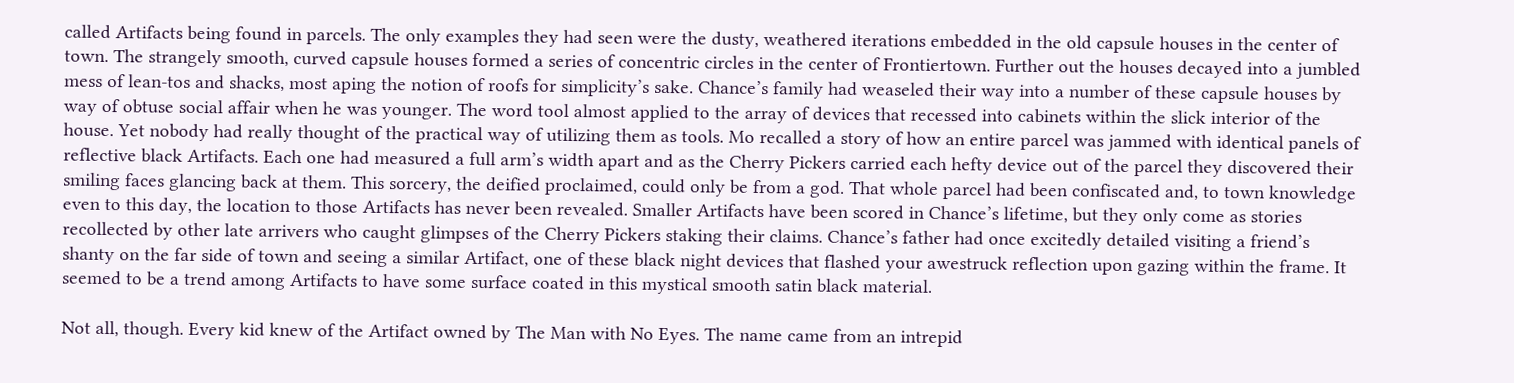called Artifacts being found in parcels. The only examples they had seen were the dusty, weathered iterations embedded in the old capsule houses in the center of town. The strangely smooth, curved capsule houses formed a series of concentric circles in the center of Frontiertown. Further out the houses decayed into a jumbled mess of lean-tos and shacks, most aping the notion of roofs for simplicity’s sake. Chance’s family had weaseled their way into a number of these capsule houses by way of obtuse social affair when he was younger. The word tool almost applied to the array of devices that recessed into cabinets within the slick interior of the house. Yet nobody had really thought of the practical way of utilizing them as tools. Mo recalled a story of how an entire parcel was jammed with identical panels of reflective black Artifacts. Each one had measured a full arm’s width apart and as the Cherry Pickers carried each hefty device out of the parcel they discovered their smiling faces glancing back at them. This sorcery, the deified proclaimed, could only be from a god. That whole parcel had been confiscated and, to town knowledge even to this day, the location to those Artifacts has never been revealed. Smaller Artifacts have been scored in Chance’s lifetime, but they only come as stories recollected by other late arrivers who caught glimpses of the Cherry Pickers staking their claims. Chance’s father had once excitedly detailed visiting a friend’s shanty on the far side of town and seeing a similar Artifact, one of these black night devices that flashed your awestruck reflection upon gazing within the frame. It seemed to be a trend among Artifacts to have some surface coated in this mystical smooth satin black material.

Not all, though. Every kid knew of the Artifact owned by The Man with No Eyes. The name came from an intrepid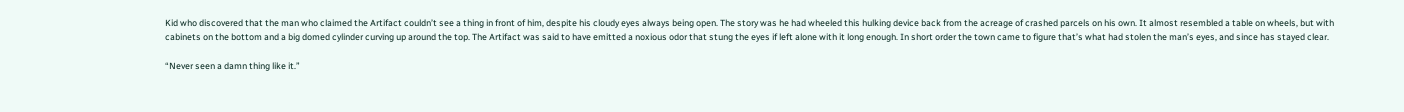Kid who discovered that the man who claimed the Artifact couldn’t see a thing in front of him, despite his cloudy eyes always being open. The story was he had wheeled this hulking device back from the acreage of crashed parcels on his own. It almost resembled a table on wheels, but with cabinets on the bottom and a big domed cylinder curving up around the top. The Artifact was said to have emitted a noxious odor that stung the eyes if left alone with it long enough. In short order the town came to figure that’s what had stolen the man’s eyes, and since has stayed clear.

“Never seen a damn thing like it.”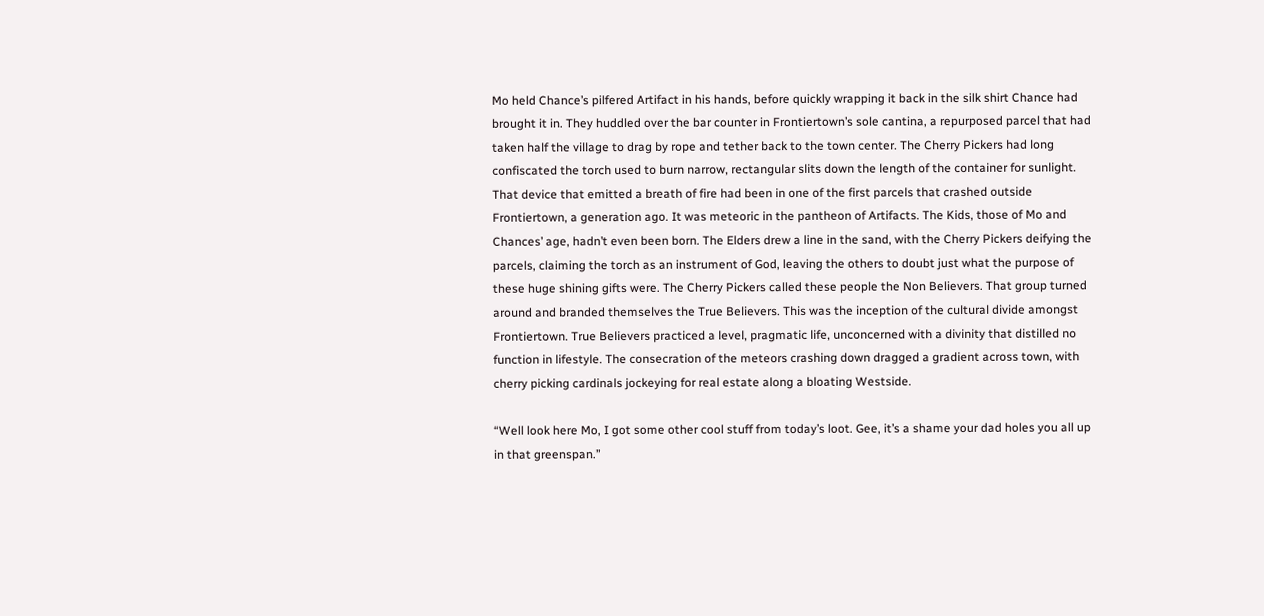Mo held Chance’s pilfered Artifact in his hands, before quickly wrapping it back in the silk shirt Chance had brought it in. They huddled over the bar counter in Frontiertown’s sole cantina, a repurposed parcel that had taken half the village to drag by rope and tether back to the town center. The Cherry Pickers had long confiscated the torch used to burn narrow, rectangular slits down the length of the container for sunlight. That device that emitted a breath of fire had been in one of the first parcels that crashed outside Frontiertown, a generation ago. It was meteoric in the pantheon of Artifacts. The Kids, those of Mo and Chances’ age, hadn’t even been born. The Elders drew a line in the sand, with the Cherry Pickers deifying the parcels, claiming the torch as an instrument of God, leaving the others to doubt just what the purpose of these huge shining gifts were. The Cherry Pickers called these people the Non Believers. That group turned around and branded themselves the True Believers. This was the inception of the cultural divide amongst Frontiertown. True Believers practiced a level, pragmatic life, unconcerned with a divinity that distilled no function in lifestyle. The consecration of the meteors crashing down dragged a gradient across town, with cherry picking cardinals jockeying for real estate along a bloating Westside.

“Well look here Mo, I got some other cool stuff from today’s loot. Gee, it’s a shame your dad holes you all up in that greenspan.”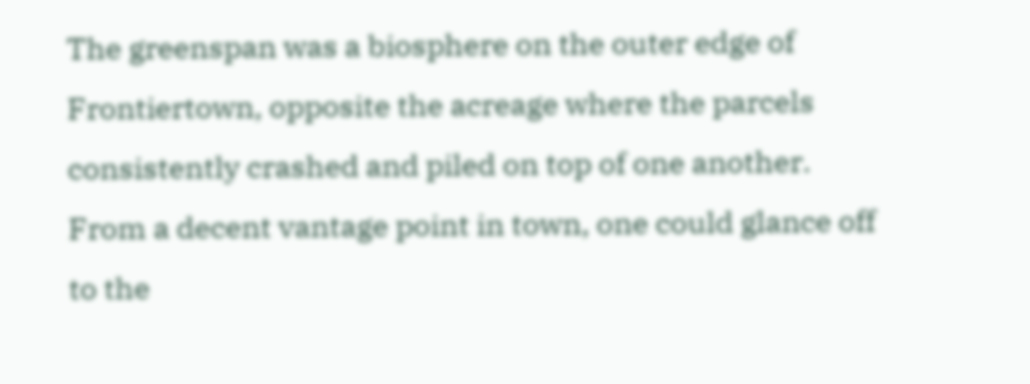The greenspan was a biosphere on the outer edge of Frontiertown, opposite the acreage where the parcels consistently crashed and piled on top of one another. From a decent vantage point in town, one could glance off to the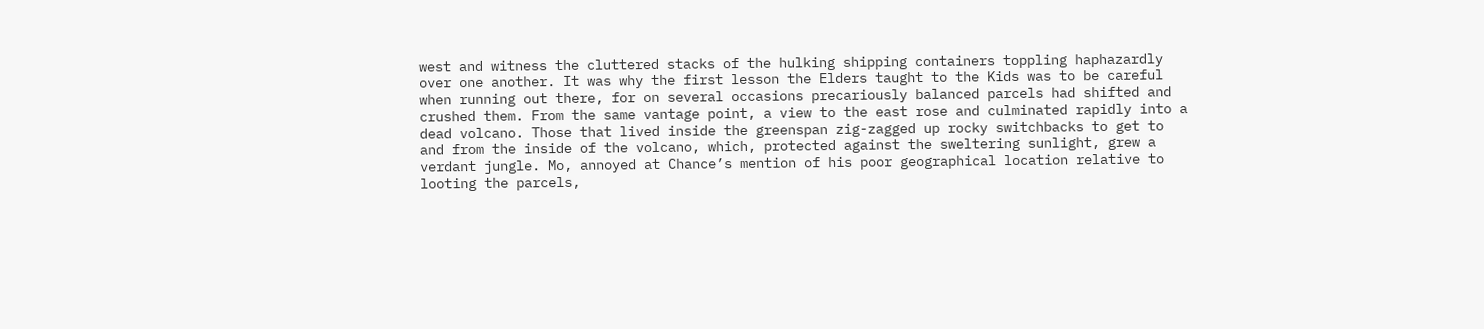west and witness the cluttered stacks of the hulking shipping containers toppling haphazardly over one another. It was why the first lesson the Elders taught to the Kids was to be careful when running out there, for on several occasions precariously balanced parcels had shifted and crushed them. From the same vantage point, a view to the east rose and culminated rapidly into a dead volcano. Those that lived inside the greenspan zig-zagged up rocky switchbacks to get to and from the inside of the volcano, which, protected against the sweltering sunlight, grew a verdant jungle. Mo, annoyed at Chance’s mention of his poor geographical location relative to looting the parcels,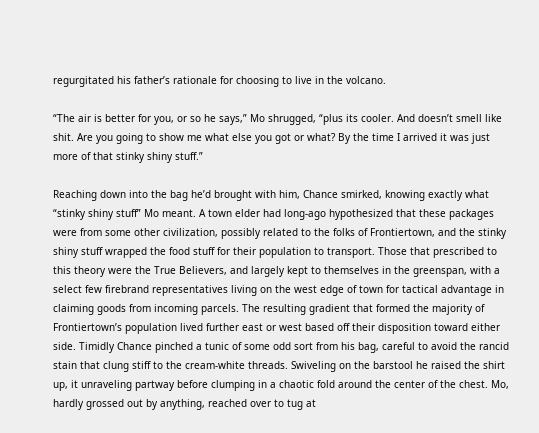regurgitated his father’s rationale for choosing to live in the volcano.

“The air is better for you, or so he says,” Mo shrugged, “plus its cooler. And doesn’t smell like shit. Are you going to show me what else you got or what? By the time I arrived it was just more of that stinky shiny stuff.”

Reaching down into the bag he’d brought with him, Chance smirked, knowing exactly what “stinky shiny stuff” Mo meant. A town elder had long-ago hypothesized that these packages were from some other civilization, possibly related to the folks of Frontiertown, and the stinky shiny stuff wrapped the food stuff for their population to transport. Those that prescribed to this theory were the True Believers, and largely kept to themselves in the greenspan, with a select few firebrand representatives living on the west edge of town for tactical advantage in claiming goods from incoming parcels. The resulting gradient that formed the majority of Frontiertown’s population lived further east or west based off their disposition toward either side. Timidly Chance pinched a tunic of some odd sort from his bag, careful to avoid the rancid stain that clung stiff to the cream-white threads. Swiveling on the barstool he raised the shirt up, it unraveling partway before clumping in a chaotic fold around the center of the chest. Mo, hardly grossed out by anything, reached over to tug at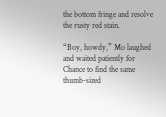the bottom fringe and resolve the rusty red stain.

“Boy, howdy,” Mo laughed and waited patiently for Chance to find the same thumb-sized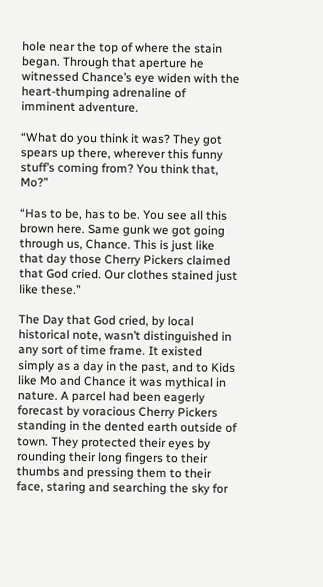hole near the top of where the stain began. Through that aperture he witnessed Chance’s eye widen with the heart-thumping adrenaline of imminent adventure.

“What do you think it was? They got spears up there, wherever this funny stuff’s coming from? You think that, Mo?”

“Has to be, has to be. You see all this brown here. Same gunk we got going through us, Chance. This is just like that day those Cherry Pickers claimed that God cried. Our clothes stained just like these.”

The Day that God cried, by local historical note, wasn’t distinguished in any sort of time frame. It existed simply as a day in the past, and to Kids like Mo and Chance it was mythical in nature. A parcel had been eagerly forecast by voracious Cherry Pickers standing in the dented earth outside of town. They protected their eyes by rounding their long fingers to their thumbs and pressing them to their face, staring and searching the sky for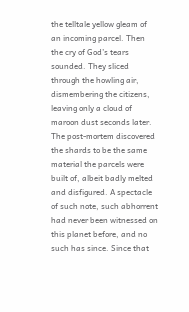the telltale yellow gleam of an incoming parcel. Then the cry of God’s tears sounded. They sliced through the howling air, dismembering the citizens, leaving only a cloud of maroon dust seconds later. The post-mortem discovered the shards to be the same material the parcels were built of, albeit badly melted and disfigured. A spectacle of such note, such abhorrent had never been witnessed on this planet before, and no such has since. Since that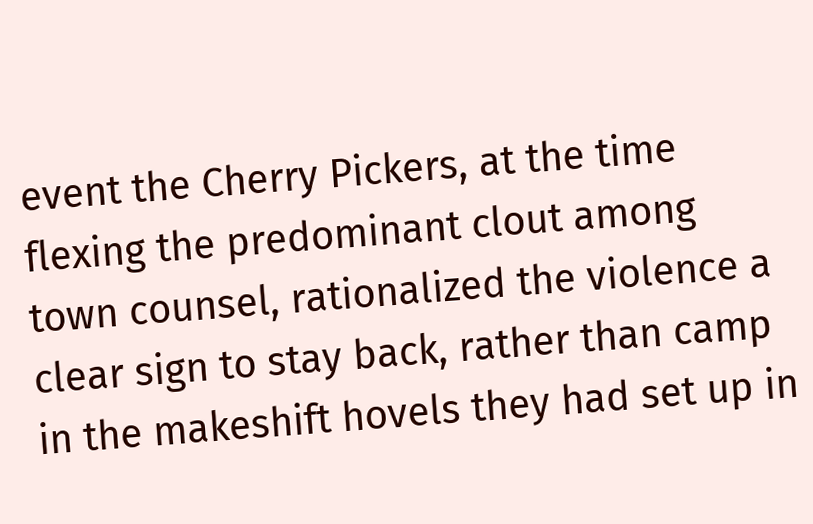event the Cherry Pickers, at the time flexing the predominant clout among town counsel, rationalized the violence a clear sign to stay back, rather than camp in the makeshift hovels they had set up in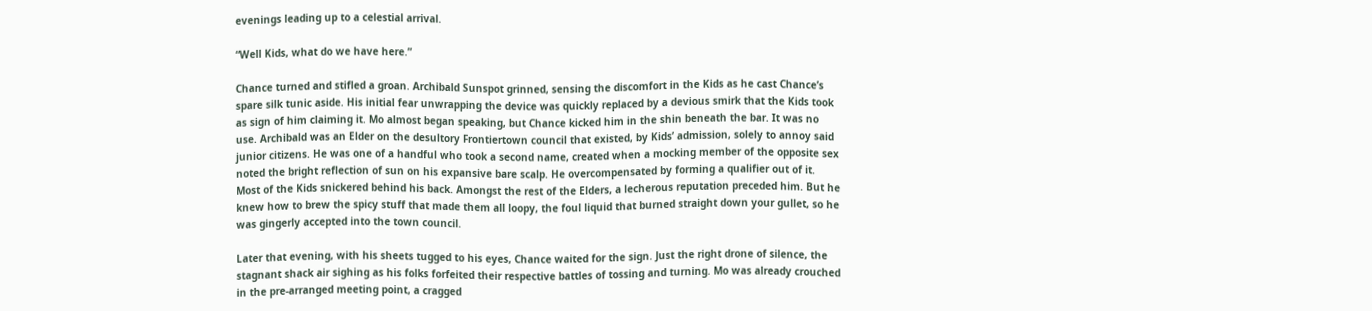evenings leading up to a celestial arrival.

“Well Kids, what do we have here.”

Chance turned and stifled a groan. Archibald Sunspot grinned, sensing the discomfort in the Kids as he cast Chance’s spare silk tunic aside. His initial fear unwrapping the device was quickly replaced by a devious smirk that the Kids took as sign of him claiming it. Mo almost began speaking, but Chance kicked him in the shin beneath the bar. It was no use. Archibald was an Elder on the desultory Frontiertown council that existed, by Kids’ admission, solely to annoy said junior citizens. He was one of a handful who took a second name, created when a mocking member of the opposite sex noted the bright reflection of sun on his expansive bare scalp. He overcompensated by forming a qualifier out of it. Most of the Kids snickered behind his back. Amongst the rest of the Elders, a lecherous reputation preceded him. But he knew how to brew the spicy stuff that made them all loopy, the foul liquid that burned straight down your gullet, so he was gingerly accepted into the town council.

Later that evening, with his sheets tugged to his eyes, Chance waited for the sign. Just the right drone of silence, the stagnant shack air sighing as his folks forfeited their respective battles of tossing and turning. Mo was already crouched in the pre-arranged meeting point, a cragged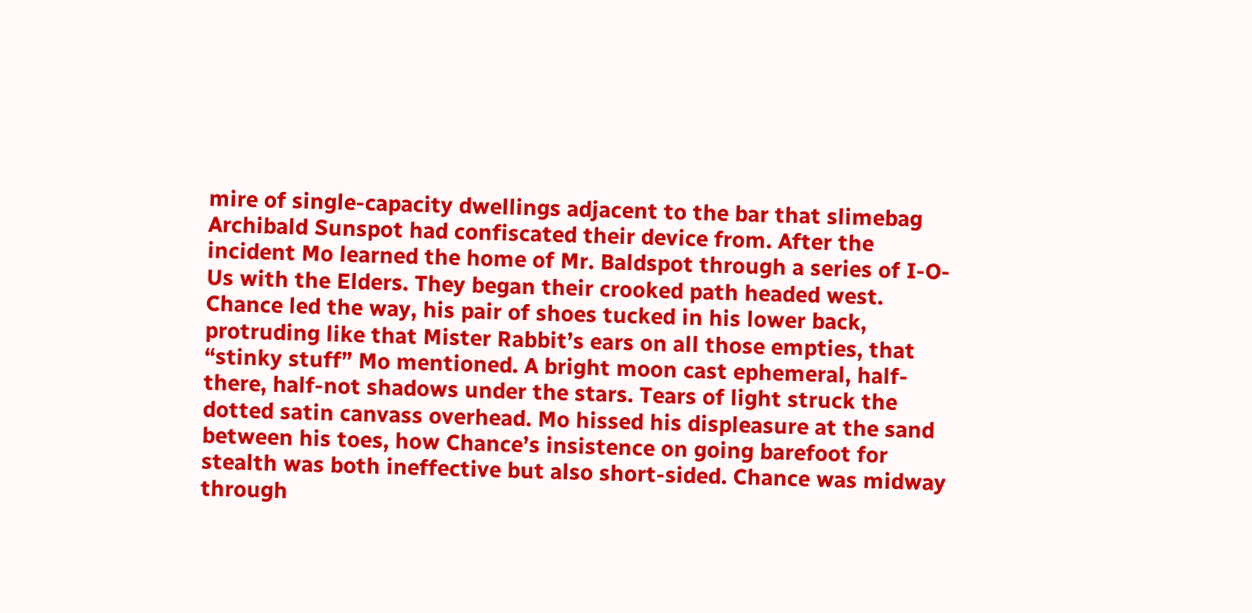mire of single-capacity dwellings adjacent to the bar that slimebag Archibald Sunspot had confiscated their device from. After the incident Mo learned the home of Mr. Baldspot through a series of I-O-Us with the Elders. They began their crooked path headed west. Chance led the way, his pair of shoes tucked in his lower back, protruding like that Mister Rabbit’s ears on all those empties, that “stinky stuff” Mo mentioned. A bright moon cast ephemeral, half-there, half-not shadows under the stars. Tears of light struck the dotted satin canvass overhead. Mo hissed his displeasure at the sand between his toes, how Chance’s insistence on going barefoot for stealth was both ineffective but also short-sided. Chance was midway through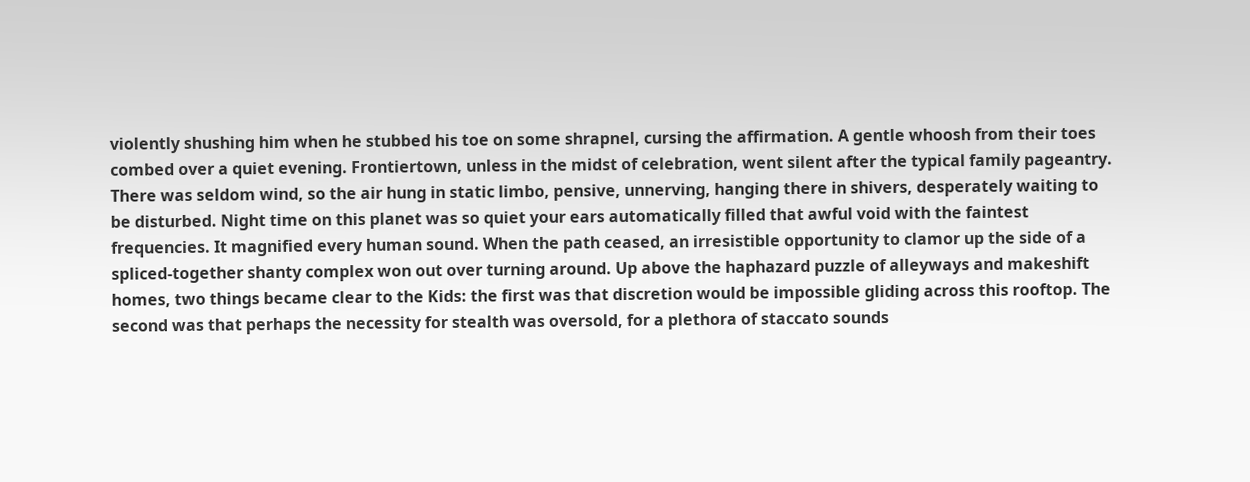violently shushing him when he stubbed his toe on some shrapnel, cursing the affirmation. A gentle whoosh from their toes combed over a quiet evening. Frontiertown, unless in the midst of celebration, went silent after the typical family pageantry. There was seldom wind, so the air hung in static limbo, pensive, unnerving, hanging there in shivers, desperately waiting to be disturbed. Night time on this planet was so quiet your ears automatically filled that awful void with the faintest frequencies. It magnified every human sound. When the path ceased, an irresistible opportunity to clamor up the side of a spliced-together shanty complex won out over turning around. Up above the haphazard puzzle of alleyways and makeshift homes, two things became clear to the Kids: the first was that discretion would be impossible gliding across this rooftop. The second was that perhaps the necessity for stealth was oversold, for a plethora of staccato sounds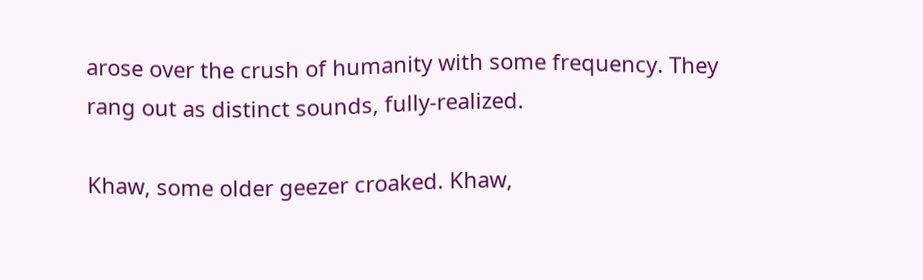arose over the crush of humanity with some frequency. They rang out as distinct sounds, fully-realized.

Khaw, some older geezer croaked. Khaw,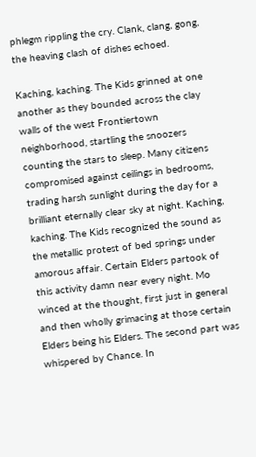phlegm rippling the cry. Clank, clang, gong, the heaving clash of dishes echoed.

Kaching, kaching. The Kids grinned at one another as they bounded across the clay walls of the west Frontiertown neighborhood, startling the snoozers counting the stars to sleep. Many citizens compromised against ceilings in bedrooms, trading harsh sunlight during the day for a brilliant eternally clear sky at night. Kaching, kaching. The Kids recognized the sound as the metallic protest of bed springs under amorous affair. Certain Elders partook of this activity damn near every night. Mo winced at the thought, first just in general and then wholly grimacing at those certain Elders being his Elders. The second part was whispered by Chance. In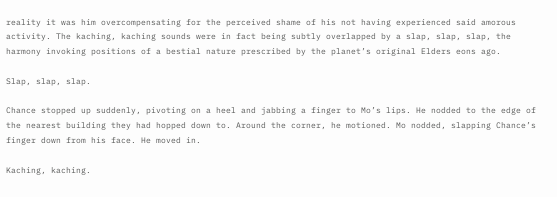reality it was him overcompensating for the perceived shame of his not having experienced said amorous activity. The kaching, kaching sounds were in fact being subtly overlapped by a slap, slap, slap, the harmony invoking positions of a bestial nature prescribed by the planet’s original Elders eons ago.

Slap, slap, slap.

Chance stopped up suddenly, pivoting on a heel and jabbing a finger to Mo’s lips. He nodded to the edge of the nearest building they had hopped down to. Around the corner, he motioned. Mo nodded, slapping Chance’s finger down from his face. He moved in.

Kaching, kaching.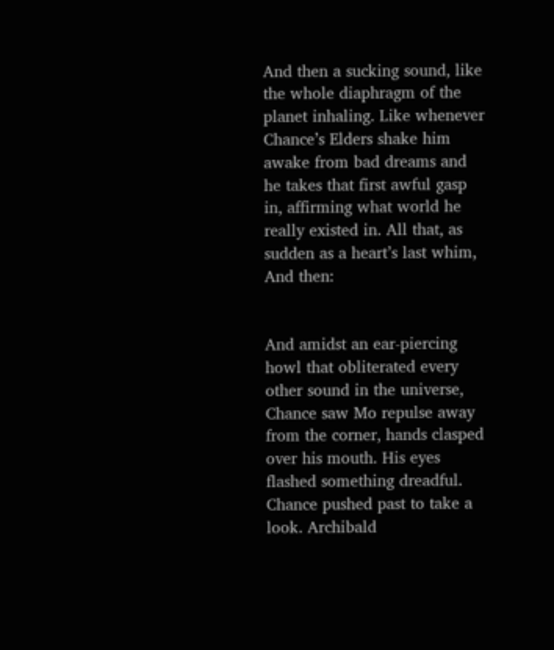And then a sucking sound, like the whole diaphragm of the planet inhaling. Like whenever Chance’s Elders shake him awake from bad dreams and he takes that first awful gasp in, affirming what world he really existed in. All that, as sudden as a heart’s last whim, And then:


And amidst an ear-piercing howl that obliterated every other sound in the universe, Chance saw Mo repulse away from the corner, hands clasped over his mouth. His eyes flashed something dreadful. Chance pushed past to take a look. Archibald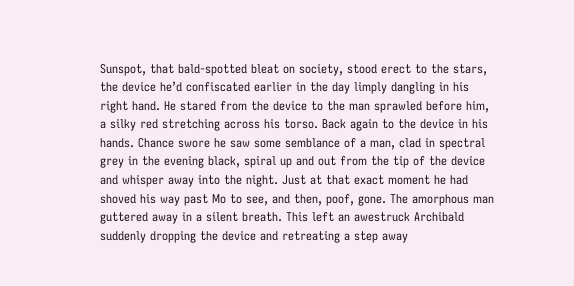Sunspot, that bald-spotted bleat on society, stood erect to the stars, the device he’d confiscated earlier in the day limply dangling in his right hand. He stared from the device to the man sprawled before him, a silky red stretching across his torso. Back again to the device in his hands. Chance swore he saw some semblance of a man, clad in spectral grey in the evening black, spiral up and out from the tip of the device and whisper away into the night. Just at that exact moment he had shoved his way past Mo to see, and then, poof, gone. The amorphous man guttered away in a silent breath. This left an awestruck Archibald suddenly dropping the device and retreating a step away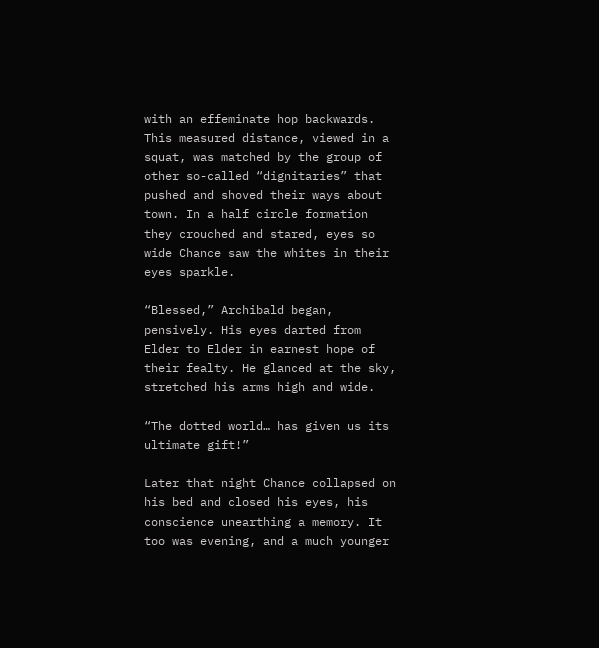with an effeminate hop backwards. This measured distance, viewed in a squat, was matched by the group of other so-called “dignitaries” that pushed and shoved their ways about town. In a half circle formation they crouched and stared, eyes so wide Chance saw the whites in their eyes sparkle.

“Blessed,” Archibald began, pensively. His eyes darted from Elder to Elder in earnest hope of their fealty. He glanced at the sky, stretched his arms high and wide.

“The dotted world… has given us its ultimate gift!”

Later that night Chance collapsed on his bed and closed his eyes, his conscience unearthing a memory. It too was evening, and a much younger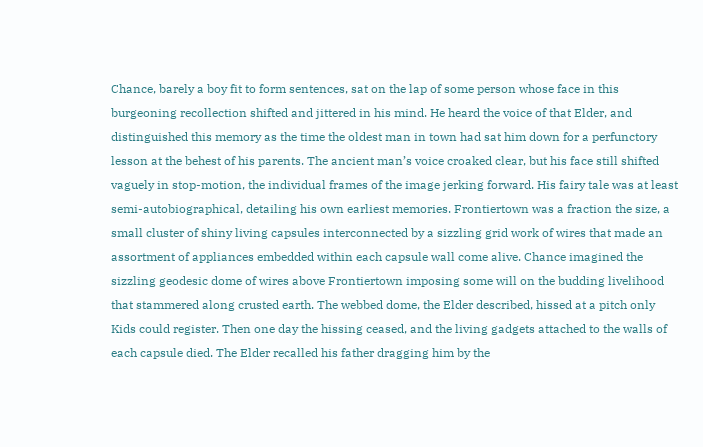Chance, barely a boy fit to form sentences, sat on the lap of some person whose face in this burgeoning recollection shifted and jittered in his mind. He heard the voice of that Elder, and distinguished this memory as the time the oldest man in town had sat him down for a perfunctory lesson at the behest of his parents. The ancient man’s voice croaked clear, but his face still shifted vaguely in stop-motion, the individual frames of the image jerking forward. His fairy tale was at least semi-autobiographical, detailing his own earliest memories. Frontiertown was a fraction the size, a small cluster of shiny living capsules interconnected by a sizzling grid work of wires that made an assortment of appliances embedded within each capsule wall come alive. Chance imagined the sizzling geodesic dome of wires above Frontiertown imposing some will on the budding livelihood that stammered along crusted earth. The webbed dome, the Elder described, hissed at a pitch only Kids could register. Then one day the hissing ceased, and the living gadgets attached to the walls of each capsule died. The Elder recalled his father dragging him by the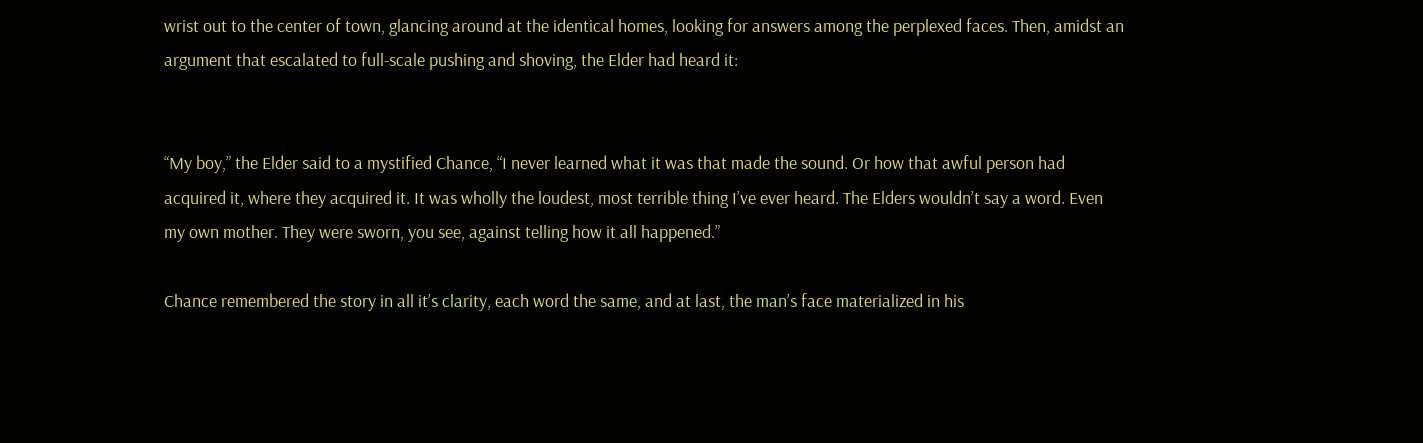wrist out to the center of town, glancing around at the identical homes, looking for answers among the perplexed faces. Then, amidst an argument that escalated to full-scale pushing and shoving, the Elder had heard it:


“My boy,” the Elder said to a mystified Chance, “I never learned what it was that made the sound. Or how that awful person had acquired it, where they acquired it. It was wholly the loudest, most terrible thing I’ve ever heard. The Elders wouldn’t say a word. Even my own mother. They were sworn, you see, against telling how it all happened.”

Chance remembered the story in all it’s clarity, each word the same, and at last, the man’s face materialized in his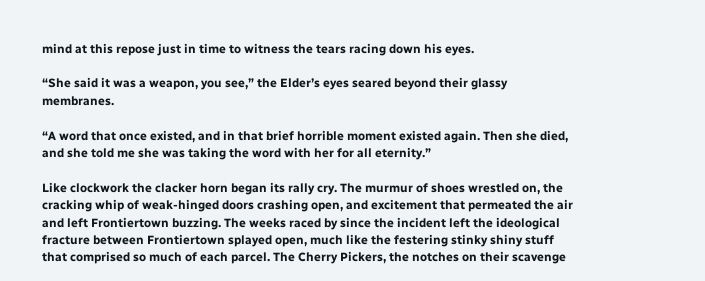mind at this repose just in time to witness the tears racing down his eyes.

“She said it was a weapon, you see,” the Elder’s eyes seared beyond their glassy membranes.

“A word that once existed, and in that brief horrible moment existed again. Then she died, and she told me she was taking the word with her for all eternity.”

Like clockwork the clacker horn began its rally cry. The murmur of shoes wrestled on, the cracking whip of weak-hinged doors crashing open, and excitement that permeated the air and left Frontiertown buzzing. The weeks raced by since the incident left the ideological fracture between Frontiertown splayed open, much like the festering stinky shiny stuff that comprised so much of each parcel. The Cherry Pickers, the notches on their scavenge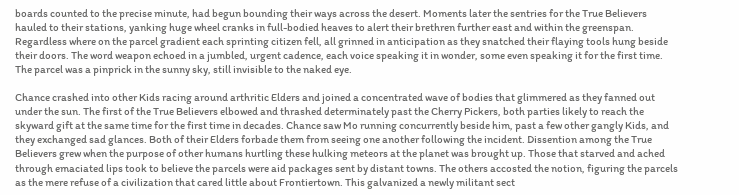boards counted to the precise minute, had begun bounding their ways across the desert. Moments later the sentries for the True Believers hauled to their stations, yanking huge wheel cranks in full-bodied heaves to alert their brethren further east and within the greenspan. Regardless where on the parcel gradient each sprinting citizen fell, all grinned in anticipation as they snatched their flaying tools hung beside their doors. The word weapon echoed in a jumbled, urgent cadence, each voice speaking it in wonder, some even speaking it for the first time. The parcel was a pinprick in the sunny sky, still invisible to the naked eye.

Chance crashed into other Kids racing around arthritic Elders and joined a concentrated wave of bodies that glimmered as they fanned out under the sun. The first of the True Believers elbowed and thrashed determinately past the Cherry Pickers, both parties likely to reach the skyward gift at the same time for the first time in decades. Chance saw Mo running concurrently beside him, past a few other gangly Kids, and they exchanged sad glances. Both of their Elders forbade them from seeing one another following the incident. Dissention among the True Believers grew when the purpose of other humans hurtling these hulking meteors at the planet was brought up. Those that starved and ached through emaciated lips took to believe the parcels were aid packages sent by distant towns. The others accosted the notion, figuring the parcels as the mere refuse of a civilization that cared little about Frontiertown. This galvanized a newly militant sect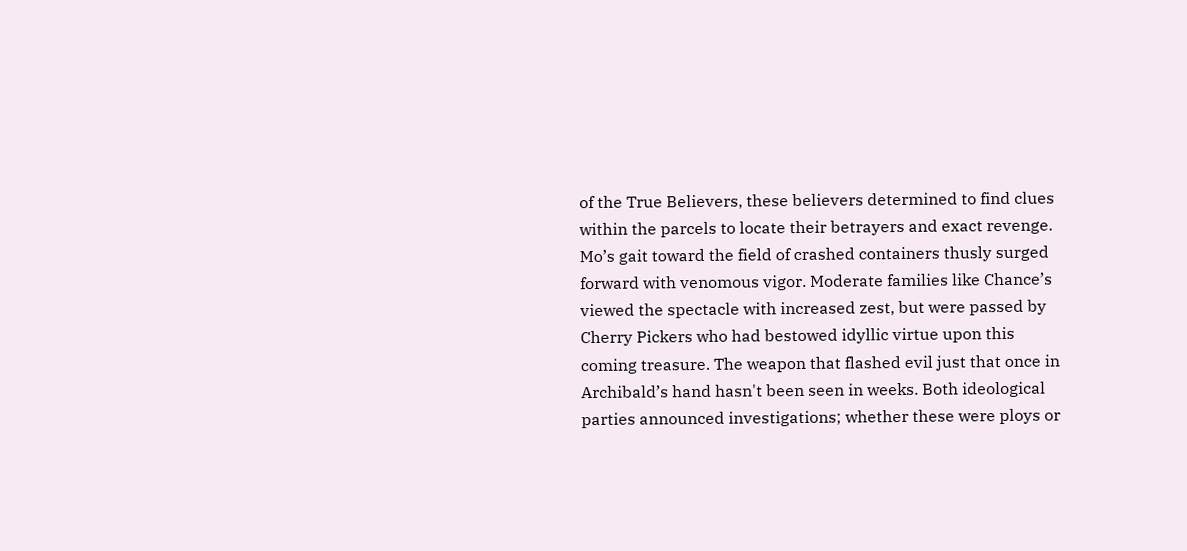of the True Believers, these believers determined to find clues within the parcels to locate their betrayers and exact revenge. Mo’s gait toward the field of crashed containers thusly surged forward with venomous vigor. Moderate families like Chance’s viewed the spectacle with increased zest, but were passed by Cherry Pickers who had bestowed idyllic virtue upon this coming treasure. The weapon that flashed evil just that once in Archibald’s hand hasn't been seen in weeks. Both ideological parties announced investigations; whether these were ploys or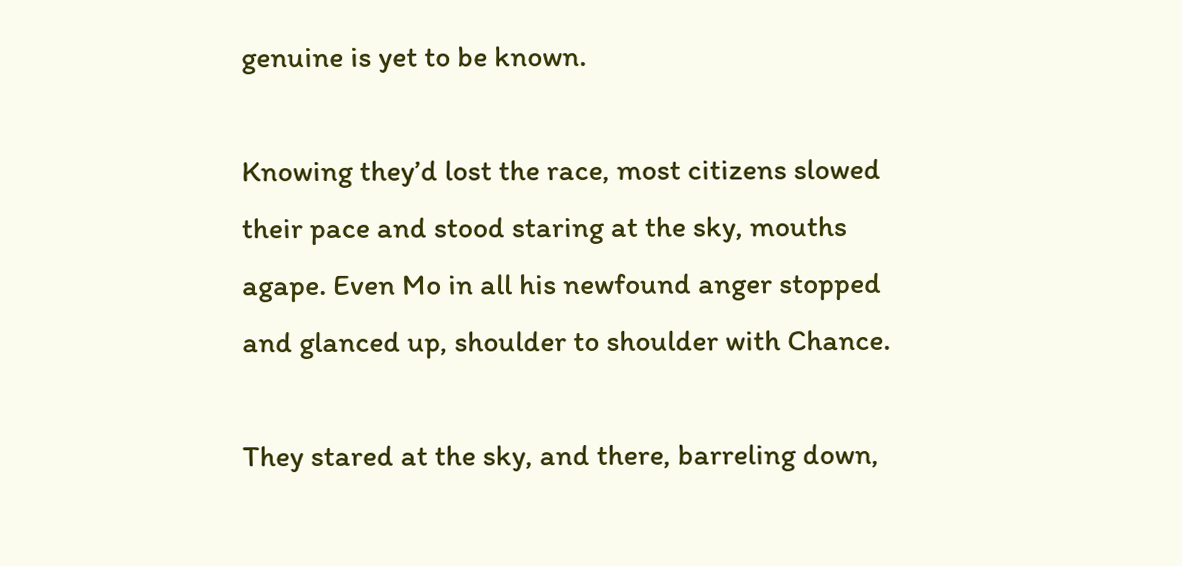genuine is yet to be known.

Knowing they’d lost the race, most citizens slowed their pace and stood staring at the sky, mouths agape. Even Mo in all his newfound anger stopped and glanced up, shoulder to shoulder with Chance.

They stared at the sky, and there, barreling down,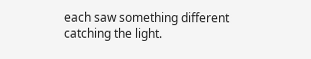each saw something different catching the light.